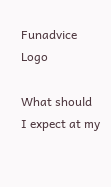Funadvice Logo

What should I expect at my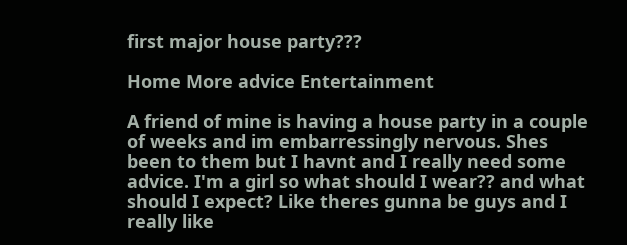first major house party???

Home More advice Entertainment

A friend of mine is having a house party in a couple of weeks and im embarressingly nervous. Shes been to them but I havnt and I really need some advice. I'm a girl so what should I wear?? and what should I expect? Like theres gunna be guys and I really like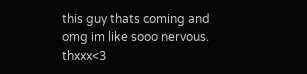this guy thats coming and omg im like sooo nervous. thxxx<3